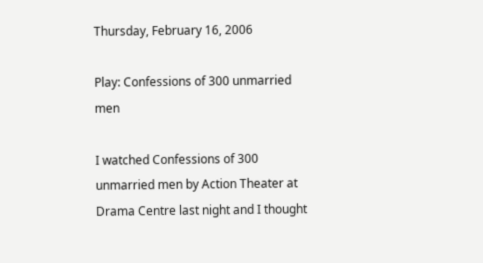Thursday, February 16, 2006

Play: Confessions of 300 unmarried men

I watched Confessions of 300 unmarried men by Action Theater at Drama Centre last night and I thought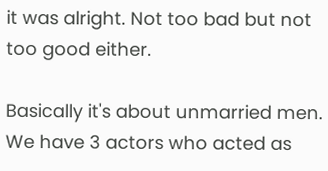it was alright. Not too bad but not too good either.

Basically it's about unmarried men. We have 3 actors who acted as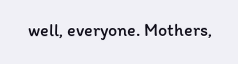well, everyone. Mothers,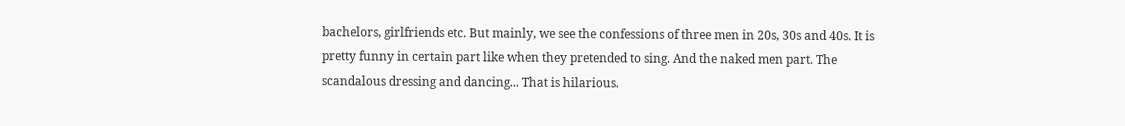bachelors, girlfriends etc. But mainly, we see the confessions of three men in 20s, 30s and 40s. It is pretty funny in certain part like when they pretended to sing. And the naked men part. The scandalous dressing and dancing... That is hilarious.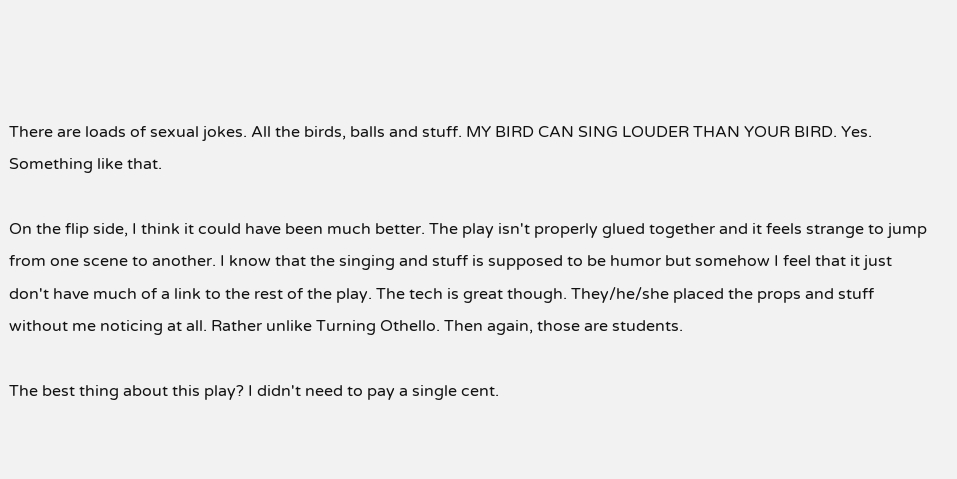There are loads of sexual jokes. All the birds, balls and stuff. MY BIRD CAN SING LOUDER THAN YOUR BIRD. Yes. Something like that.

On the flip side, I think it could have been much better. The play isn't properly glued together and it feels strange to jump from one scene to another. I know that the singing and stuff is supposed to be humor but somehow I feel that it just don't have much of a link to the rest of the play. The tech is great though. They/he/she placed the props and stuff without me noticing at all. Rather unlike Turning Othello. Then again, those are students.

The best thing about this play? I didn't need to pay a single cent.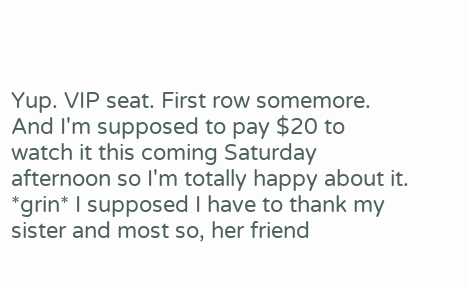Yup. VIP seat. First row somemore. And I'm supposed to pay $20 to watch it this coming Saturday afternoon so I'm totally happy about it. *grin* I supposed I have to thank my sister and most so, her friend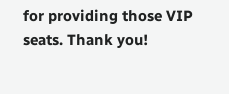for providing those VIP seats. Thank you!